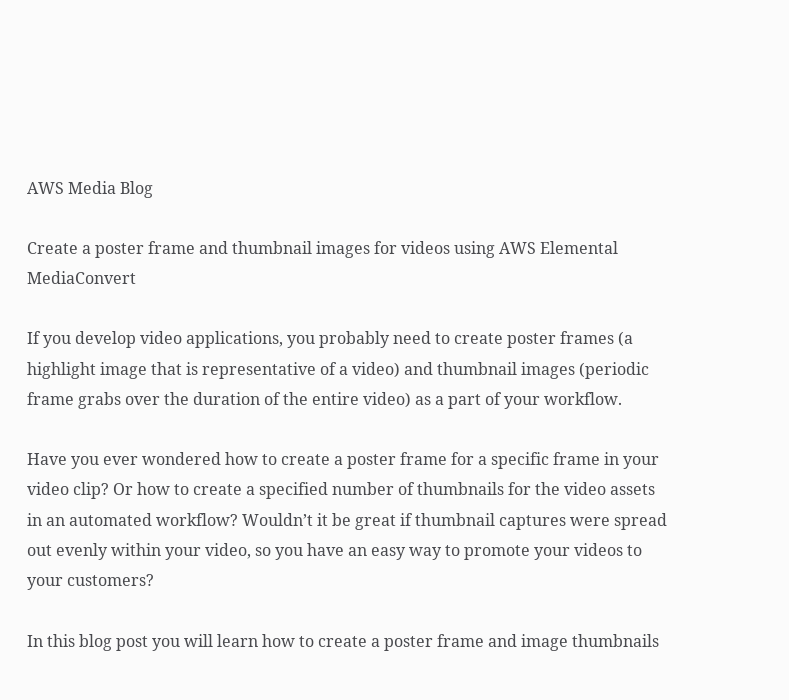AWS Media Blog

Create a poster frame and thumbnail images for videos using AWS Elemental MediaConvert

If you develop video applications, you probably need to create poster frames (a highlight image that is representative of a video) and thumbnail images (periodic frame grabs over the duration of the entire video) as a part of your workflow.

Have you ever wondered how to create a poster frame for a specific frame in your video clip? Or how to create a specified number of thumbnails for the video assets in an automated workflow? Wouldn’t it be great if thumbnail captures were spread out evenly within your video, so you have an easy way to promote your videos to your customers?

In this blog post you will learn how to create a poster frame and image thumbnails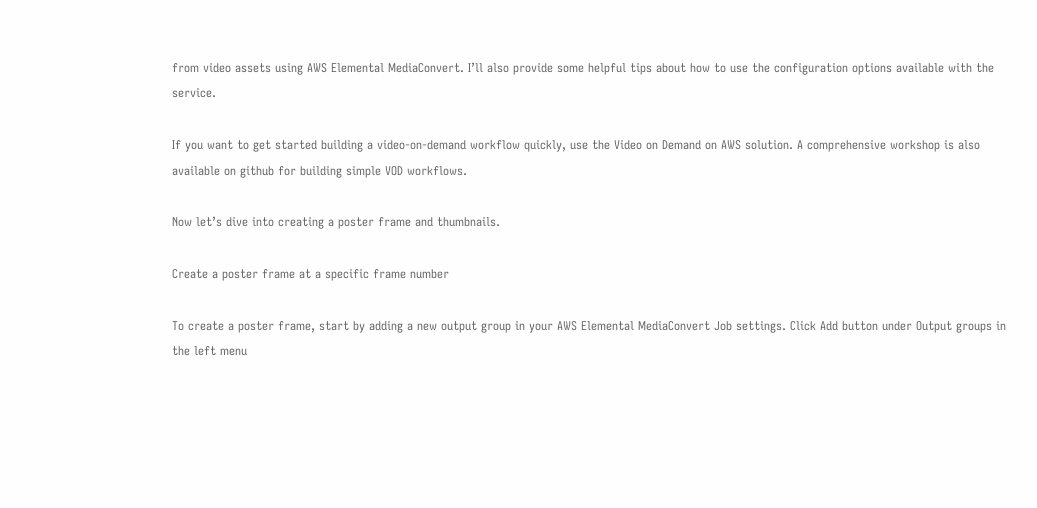from video assets using AWS Elemental MediaConvert. I’ll also provide some helpful tips about how to use the configuration options available with the service.

If you want to get started building a video-on-demand workflow quickly, use the Video on Demand on AWS solution. A comprehensive workshop is also available on github for building simple VOD workflows.

Now let’s dive into creating a poster frame and thumbnails.

Create a poster frame at a specific frame number

To create a poster frame, start by adding a new output group in your AWS Elemental MediaConvert Job settings. Click Add button under Output groups in the left menu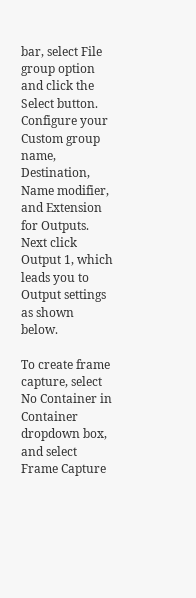bar, select File group option and click the Select button. Configure your Custom group name, Destination, Name modifier, and Extension for Outputs. Next click Output 1, which leads you to Output settings as shown below.

To create frame capture, select No Container in Container dropdown box, and select Frame Capture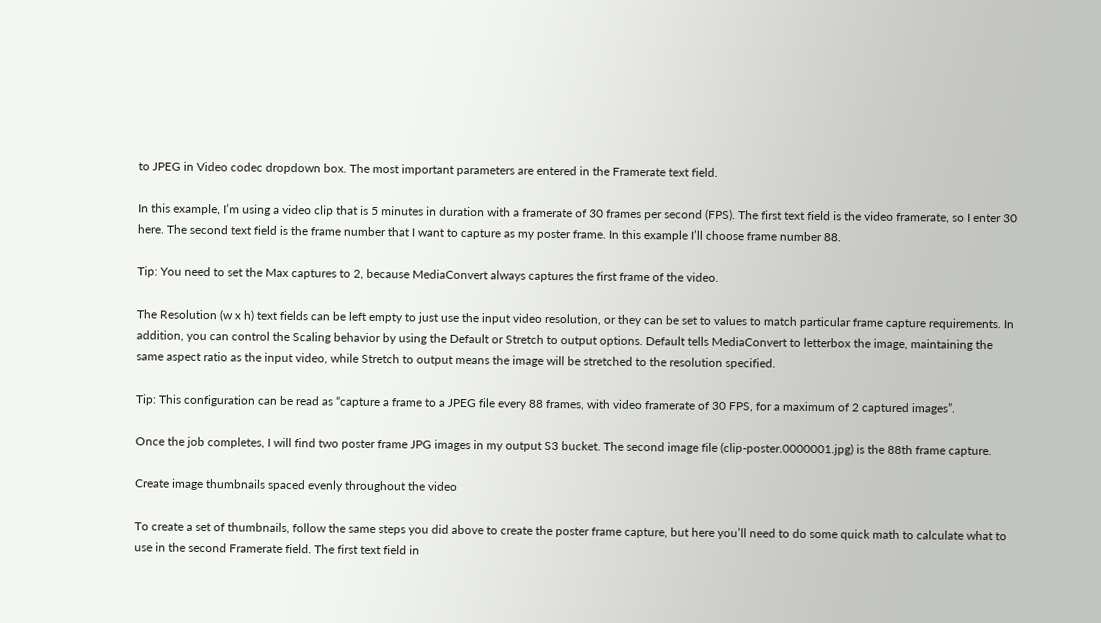to JPEG in Video codec dropdown box. The most important parameters are entered in the Framerate text field.

In this example, I’m using a video clip that is 5 minutes in duration with a framerate of 30 frames per second (FPS). The first text field is the video framerate, so I enter 30 here. The second text field is the frame number that I want to capture as my poster frame. In this example I’ll choose frame number 88.

Tip: You need to set the Max captures to 2, because MediaConvert always captures the first frame of the video.

The Resolution (w x h) text fields can be left empty to just use the input video resolution, or they can be set to values to match particular frame capture requirements. In addition, you can control the Scaling behavior by using the Default or Stretch to output options. Default tells MediaConvert to letterbox the image, maintaining the same aspect ratio as the input video, while Stretch to output means the image will be stretched to the resolution specified.

Tip: This configuration can be read as “capture a frame to a JPEG file every 88 frames, with video framerate of 30 FPS, for a maximum of 2 captured images”.

Once the job completes, I will find two poster frame JPG images in my output S3 bucket. The second image file (clip-poster.0000001.jpg) is the 88th frame capture.

Create image thumbnails spaced evenly throughout the video

To create a set of thumbnails, follow the same steps you did above to create the poster frame capture, but here you’ll need to do some quick math to calculate what to use in the second Framerate field. The first text field in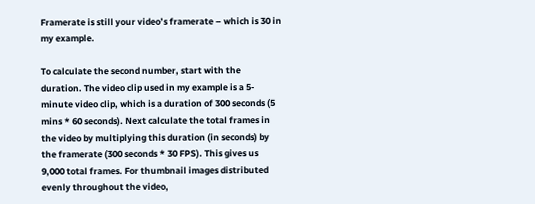Framerate is still your video’s framerate – which is 30 in my example.

To calculate the second number, start with the duration. The video clip used in my example is a 5-minute video clip, which is a duration of 300 seconds (5 mins * 60 seconds). Next calculate the total frames in the video by multiplying this duration (in seconds) by the framerate (300 seconds * 30 FPS). This gives us 9,000 total frames. For thumbnail images distributed evenly throughout the video,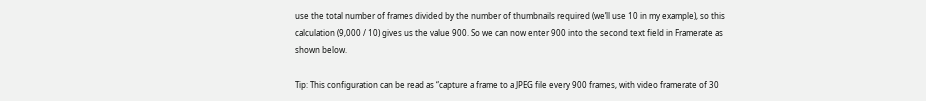use the total number of frames divided by the number of thumbnails required (we’ll use 10 in my example), so this calculation (9,000 / 10) gives us the value 900. So we can now enter 900 into the second text field in Framerate as shown below.

Tip: This configuration can be read as “capture a frame to a JPEG file every 900 frames, with video framerate of 30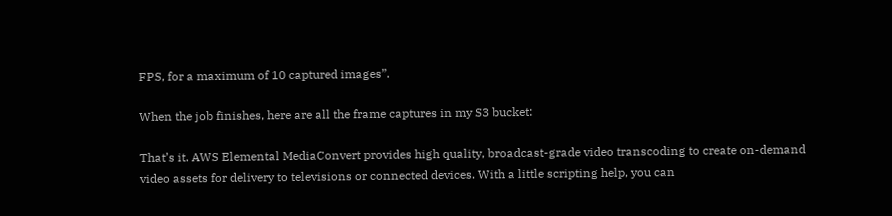FPS, for a maximum of 10 captured images”.

When the job finishes, here are all the frame captures in my S3 bucket:

That’s it. AWS Elemental MediaConvert provides high quality, broadcast-grade video transcoding to create on-demand video assets for delivery to televisions or connected devices. With a little scripting help, you can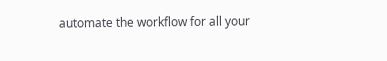automate the workflow for all your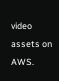video assets on AWS.